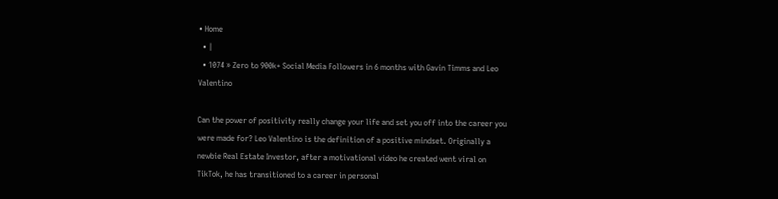• Home
  • |
  • 1074 » Zero to 900k+ Social Media Followers in 6 months with Gavin Timms and Leo Valentino

Can the power of positivity really change your life and set you off into the career you were made for? Leo Valentino is the definition of a positive mindset. Originally a newbie Real Estate Investor, after a motivational video he created went viral on TikTok, he has transitioned to a career in personal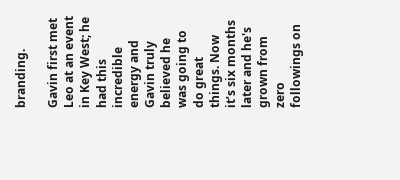branding.

Gavin first met Leo at an event in Key West; he had this incredible energy and Gavin truly believed he was going to do great things. Now it’s six months later and he's grown from zero followings on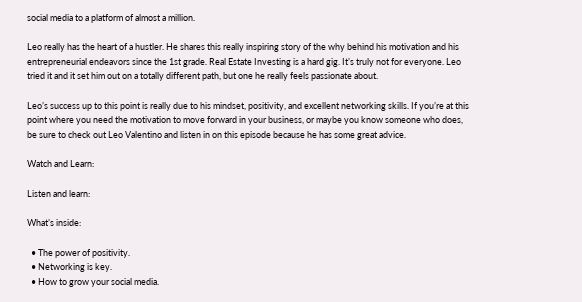social media to a platform of almost a million.

Leo really has the heart of a hustler. He shares this really inspiring story of the why behind his motivation and his entrepreneurial endeavors since the 1st grade. Real Estate Investing is a hard gig. It’s truly not for everyone. Leo tried it and it set him out on a totally different path, but one he really feels passionate about.

Leo’s success up to this point is really due to his mindset, positivity, and excellent networking skills. If you’re at this point where you need the motivation to move forward in your business, or maybe you know someone who does, be sure to check out Leo Valentino and listen in on this episode because he has some great advice.

Watch and Learn:

Listen and learn:

What’s inside:

  • The power of positivity.
  • Networking is key.
  • How to grow your social media.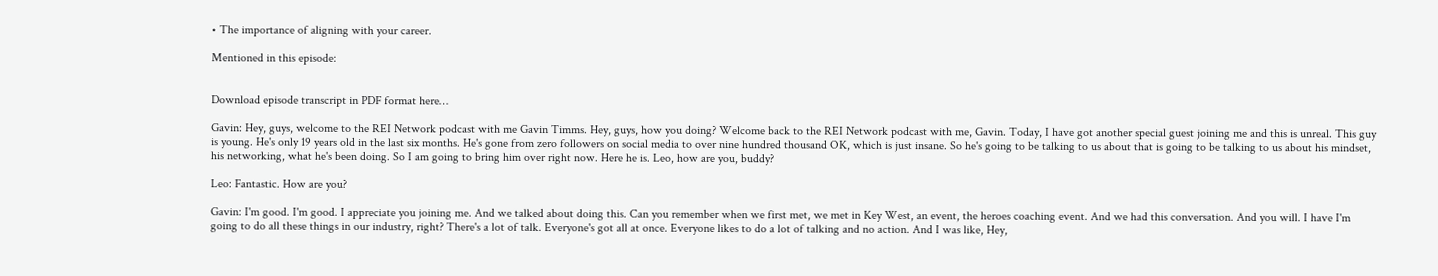• The importance of aligning with your career.

Mentioned in this episode:


Download episode transcript in PDF format here…

Gavin: Hey, guys, welcome to the REI Network podcast with me Gavin Timms. Hey, guys, how you doing? Welcome back to the REI Network podcast with me, Gavin. Today, I have got another special guest joining me and this is unreal. This guy is young. He's only 19 years old in the last six months. He's gone from zero followers on social media to over nine hundred thousand OK, which is just insane. So he's going to be talking to us about that is going to be talking to us about his mindset, his networking, what he's been doing. So I am going to bring him over right now. Here he is. Leo, how are you, buddy?

Leo: Fantastic. How are you?

Gavin: I'm good. I'm good. I appreciate you joining me. And we talked about doing this. Can you remember when we first met, we met in Key West, an event, the heroes coaching event. And we had this conversation. And you will. I have I'm going to do all these things in our industry, right? There's a lot of talk. Everyone's got all at once. Everyone likes to do a lot of talking and no action. And I was like, Hey,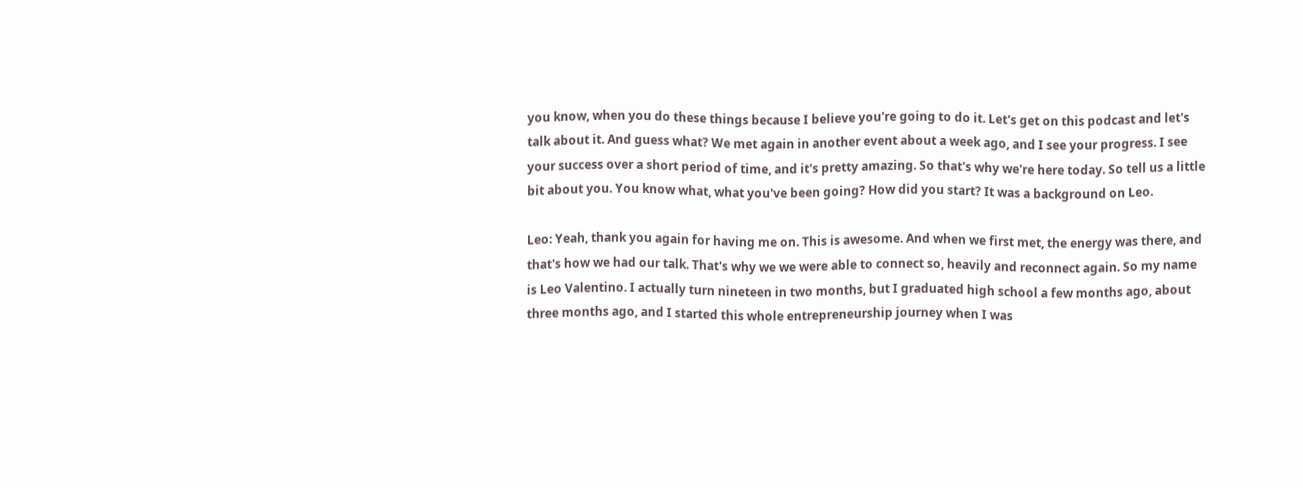you know, when you do these things because I believe you're going to do it. Let's get on this podcast and let's talk about it. And guess what? We met again in another event about a week ago, and I see your progress. I see your success over a short period of time, and it's pretty amazing. So that's why we're here today. So tell us a little bit about you. You know what, what you've been going? How did you start? It was a background on Leo.

Leo: Yeah, thank you again for having me on. This is awesome. And when we first met, the energy was there, and that's how we had our talk. That's why we we were able to connect so, heavily and reconnect again. So my name is Leo Valentino. I actually turn nineteen in two months, but I graduated high school a few months ago, about three months ago, and I started this whole entrepreneurship journey when I was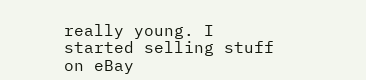really young. I started selling stuff on eBay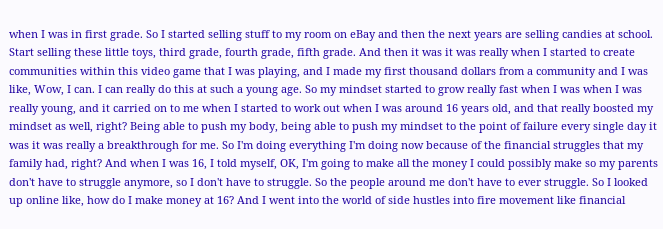when I was in first grade. So I started selling stuff to my room on eBay and then the next years are selling candies at school. Start selling these little toys, third grade, fourth grade, fifth grade. And then it was it was really when I started to create communities within this video game that I was playing, and I made my first thousand dollars from a community and I was like, Wow, I can. I can really do this at such a young age. So my mindset started to grow really fast when I was when I was really young, and it carried on to me when I started to work out when I was around 16 years old, and that really boosted my mindset as well, right? Being able to push my body, being able to push my mindset to the point of failure every single day it was it was really a breakthrough for me. So I'm doing everything I'm doing now because of the financial struggles that my family had, right? And when I was 16, I told myself, OK, I'm going to make all the money I could possibly make so my parents don't have to struggle anymore, so I don't have to struggle. So the people around me don't have to ever struggle. So I looked up online like, how do I make money at 16? And I went into the world of side hustles into fire movement like financial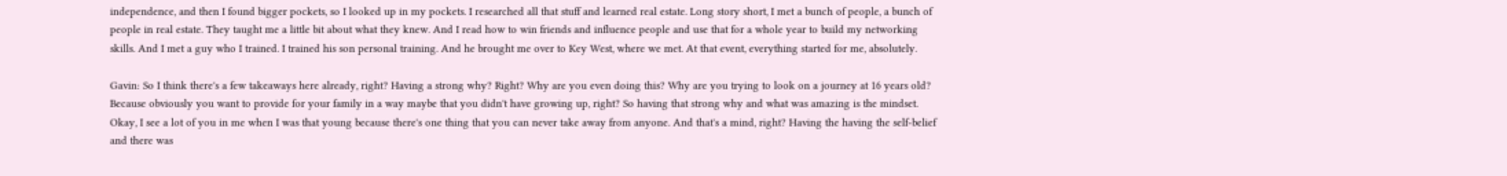independence, and then I found bigger pockets, so I looked up in my pockets. I researched all that stuff and learned real estate. Long story short, I met a bunch of people, a bunch of people in real estate. They taught me a little bit about what they knew. And I read how to win friends and influence people and use that for a whole year to build my networking skills. And I met a guy who I trained. I trained his son personal training. And he brought me over to Key West, where we met. At that event, everything started for me, absolutely.

Gavin: So I think there's a few takeaways here already, right? Having a strong why? Right? Why are you even doing this? Why are you trying to look on a journey at 16 years old? Because obviously you want to provide for your family in a way maybe that you didn't have growing up, right? So having that strong why and what was amazing is the mindset. Okay, I see a lot of you in me when I was that young because there's one thing that you can never take away from anyone. And that's a mind, right? Having the having the self-belief and there was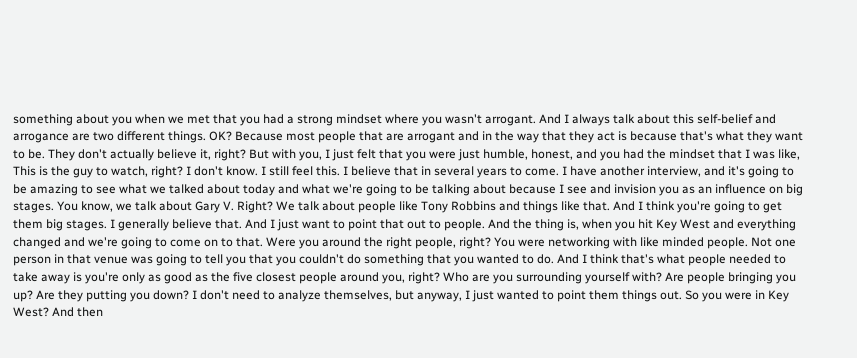something about you when we met that you had a strong mindset where you wasn't arrogant. And I always talk about this self-belief and arrogance are two different things. OK? Because most people that are arrogant and in the way that they act is because that's what they want to be. They don't actually believe it, right? But with you, I just felt that you were just humble, honest, and you had the mindset that I was like, This is the guy to watch, right? I don't know. I still feel this. I believe that in several years to come. I have another interview, and it's going to be amazing to see what we talked about today and what we're going to be talking about because I see and invision you as an influence on big stages. You know, we talk about Gary V. Right? We talk about people like Tony Robbins and things like that. And I think you're going to get them big stages. I generally believe that. And I just want to point that out to people. And the thing is, when you hit Key West and everything changed and we're going to come on to that. Were you around the right people, right? You were networking with like minded people. Not one person in that venue was going to tell you that you couldn't do something that you wanted to do. And I think that's what people needed to take away is you're only as good as the five closest people around you, right? Who are you surrounding yourself with? Are people bringing you up? Are they putting you down? I don't need to analyze themselves, but anyway, I just wanted to point them things out. So you were in Key West? And then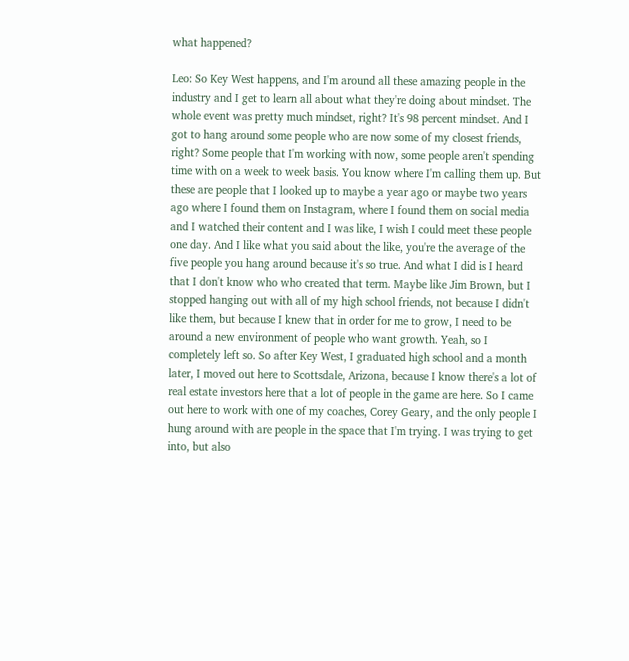what happened?

Leo: So Key West happens, and I'm around all these amazing people in the industry and I get to learn all about what they're doing about mindset. The whole event was pretty much mindset, right? It's 98 percent mindset. And I got to hang around some people who are now some of my closest friends, right? Some people that I'm working with now, some people aren't spending time with on a week to week basis. You know where I'm calling them up. But these are people that I looked up to maybe a year ago or maybe two years ago where I found them on Instagram, where I found them on social media and I watched their content and I was like, I wish I could meet these people one day. And I like what you said about the like, you're the average of the five people you hang around because it's so true. And what I did is I heard that I don't know who who created that term. Maybe like Jim Brown, but I stopped hanging out with all of my high school friends, not because I didn't like them, but because I knew that in order for me to grow, I need to be around a new environment of people who want growth. Yeah, so I completely left so. So after Key West, I graduated high school and a month later, I moved out here to Scottsdale, Arizona, because I know there's a lot of real estate investors here that a lot of people in the game are here. So I came out here to work with one of my coaches, Corey Geary, and the only people I hung around with are people in the space that I'm trying. I was trying to get into, but also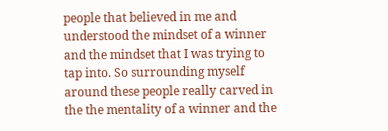people that believed in me and understood the mindset of a winner and the mindset that I was trying to tap into. So surrounding myself around these people really carved in the the mentality of a winner and the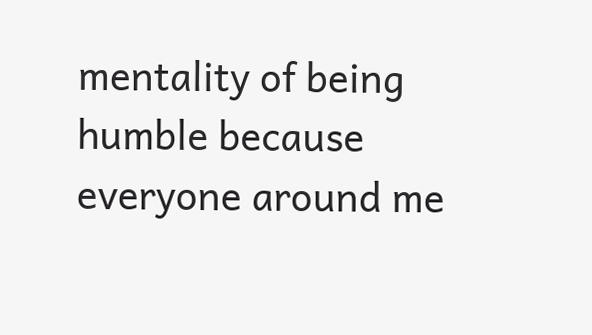mentality of being humble because everyone around me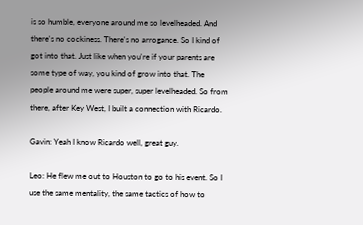is so humble, everyone around me so levelheaded. And there's no cockiness. There's no arrogance. So I kind of got into that. Just like when you're if your parents are some type of way, you kind of grow into that. The people around me were super, super levelheaded. So from there, after Key West, I built a connection with Ricardo.

Gavin: Yeah I know Ricardo well, great guy.

Leo: He flew me out to Houston to go to his event. So I use the same mentality, the same tactics of how to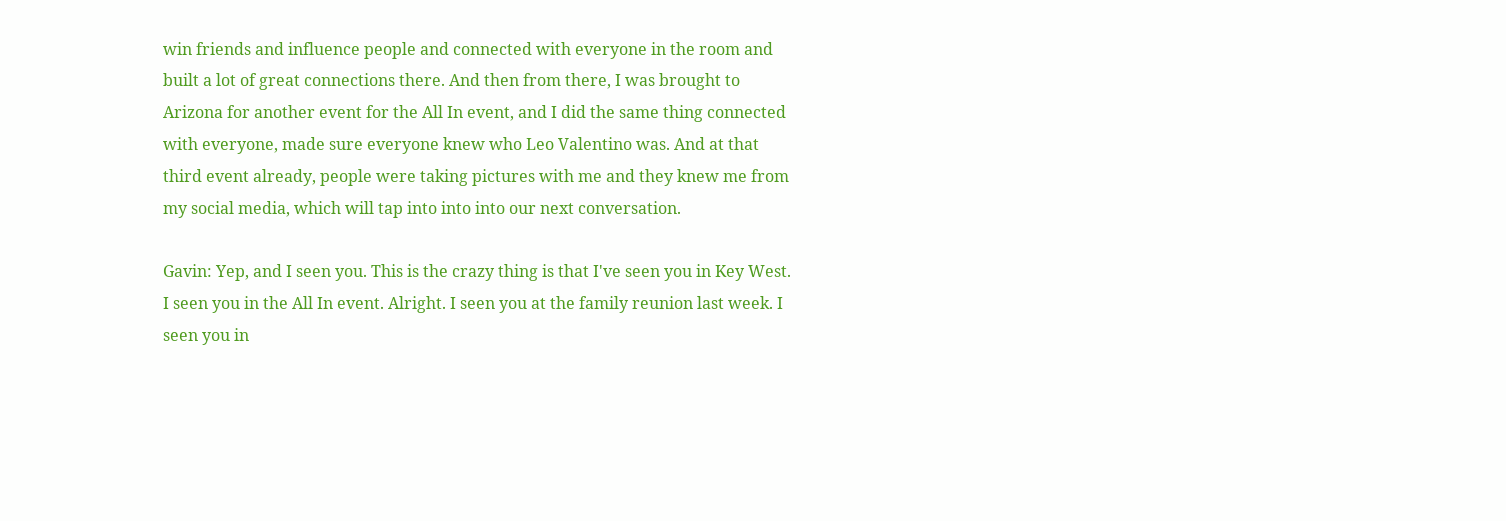win friends and influence people and connected with everyone in the room and built a lot of great connections there. And then from there, I was brought to Arizona for another event for the All In event, and I did the same thing connected with everyone, made sure everyone knew who Leo Valentino was. And at that third event already, people were taking pictures with me and they knew me from my social media, which will tap into into into our next conversation.

Gavin: Yep, and I seen you. This is the crazy thing is that I've seen you in Key West. I seen you in the All In event. Alright. I seen you at the family reunion last week. I seen you in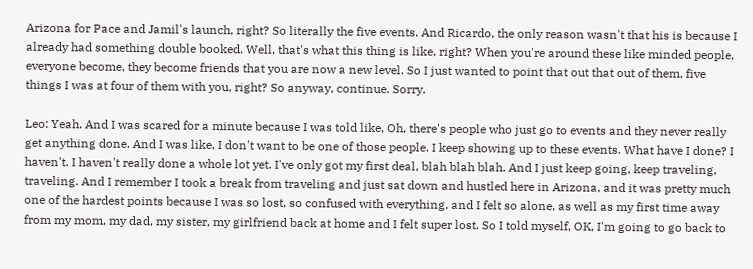Arizona for Pace and Jamil's launch, right? So literally the five events. And Ricardo, the only reason wasn't that his is because I already had something double booked. Well, that's what this thing is like, right? When you're around these like minded people, everyone become, they become friends that you are now a new level. So I just wanted to point that out that out of them, five things I was at four of them with you, right? So anyway, continue. Sorry.

Leo: Yeah. And I was scared for a minute because I was told like, Oh, there's people who just go to events and they never really get anything done. And I was like, I don't want to be one of those people. I keep showing up to these events. What have I done? I haven't. I haven't really done a whole lot yet. I've only got my first deal, blah blah blah. And I just keep going, keep traveling, traveling. And I remember I took a break from traveling and just sat down and hustled here in Arizona, and it was pretty much one of the hardest points because I was so lost, so confused with everything, and I felt so alone, as well as my first time away from my mom, my dad, my sister, my girlfriend back at home and I felt super lost. So I told myself, OK, I'm going to go back to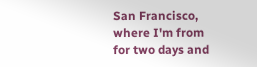San Francisco, where I'm from for two days and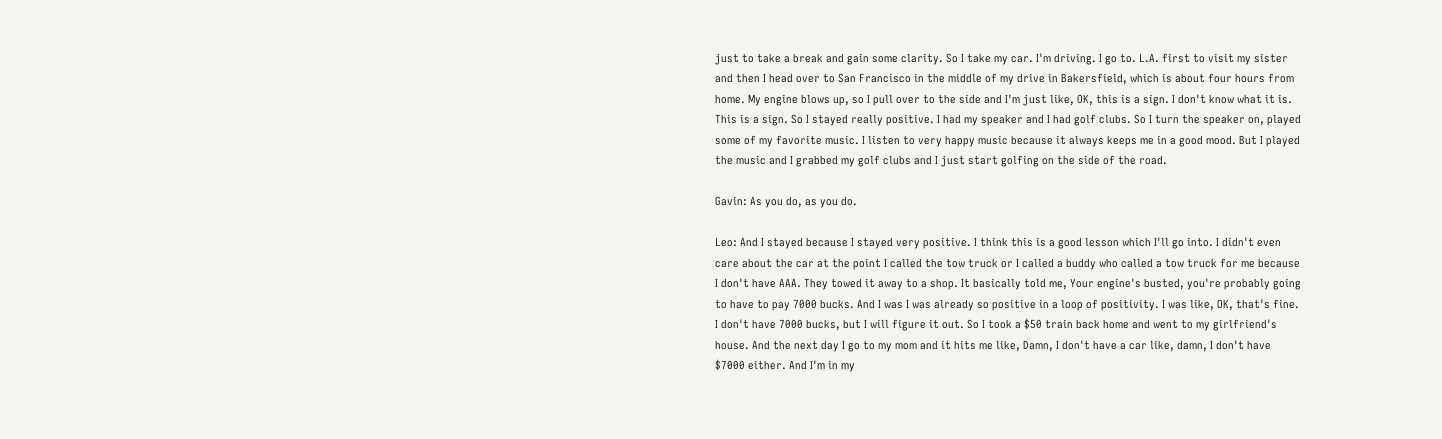just to take a break and gain some clarity. So I take my car. I'm driving. I go to. L.A. first to visit my sister and then I head over to San Francisco in the middle of my drive in Bakersfield, which is about four hours from home. My engine blows up, so I pull over to the side and I'm just like, OK, this is a sign. I don't know what it is. This is a sign. So I stayed really positive. I had my speaker and I had golf clubs. So I turn the speaker on, played some of my favorite music. I listen to very happy music because it always keeps me in a good mood. But I played the music and I grabbed my golf clubs and I just start golfing on the side of the road.

Gavin: As you do, as you do.

Leo: And I stayed because I stayed very positive. I think this is a good lesson which I'll go into. I didn't even care about the car at the point I called the tow truck or I called a buddy who called a tow truck for me because I don't have AAA. They towed it away to a shop. It basically told me, Your engine's busted, you're probably going to have to pay 7000 bucks. And I was I was already so positive in a loop of positivity. I was like, OK, that's fine. I don't have 7000 bucks, but I will figure it out. So I took a $50 train back home and went to my girlfriend's house. And the next day I go to my mom and it hits me like, Damn, I don't have a car like, damn, I don't have $7000 either. And I'm in my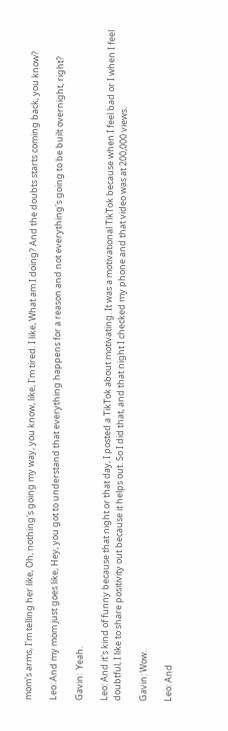mom's arms, I'm telling her like, Oh, nothing's going my way, you know, like, I'm tired. I like, What am I doing? And the doubts starts coming back, you know?

Leo: And my mom just goes like, Hey, you got to understand that everything happens for a reason and not everything's going to be built overnight, right?

Gavin:  Yeah.

Leo: And it's kind of funny because that night or that day, I posted a TikTok about motivating. It was a motivational TikTok because when I feel bad or I when I feel doubtful, I like to share positivity out because it helps out. So I did that, and that night I checked my phone and that video was at 200,000 views.

Gavin: Wow.

Leo: And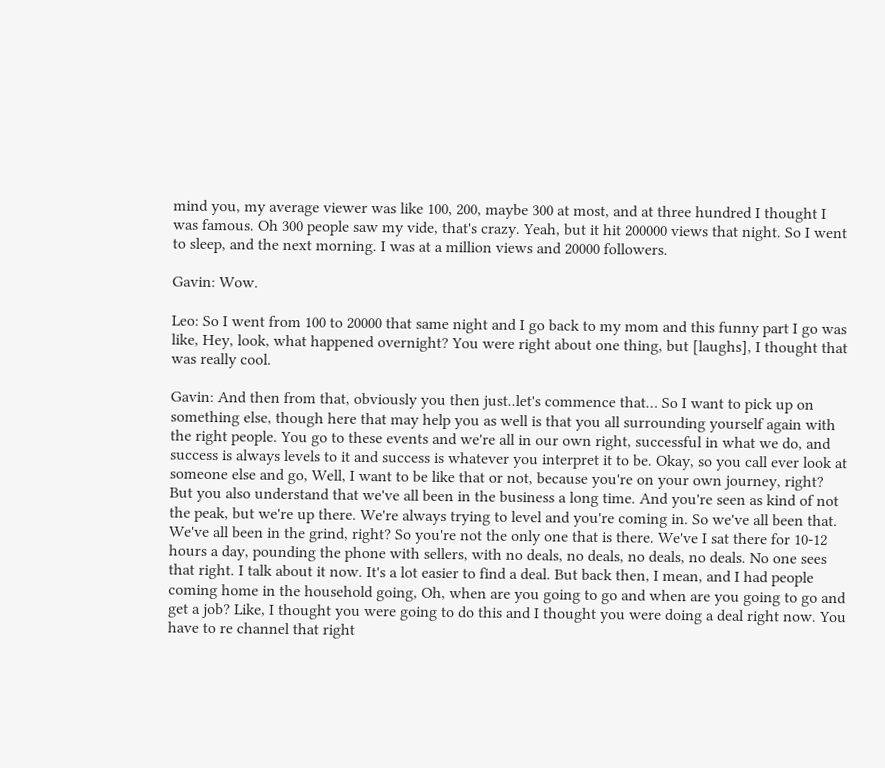mind you, my average viewer was like 100, 200, maybe 300 at most, and at three hundred I thought I was famous. Oh 300 people saw my vide, that's crazy. Yeah, but it hit 200000 views that night. So I went to sleep, and the next morning. I was at a million views and 20000 followers.

Gavin: Wow.

Leo: So I went from 100 to 20000 that same night and I go back to my mom and this funny part I go was like, Hey, look, what happened overnight? You were right about one thing, but [laughs], I thought that was really cool.

Gavin: And then from that, obviously you then just..let's commence that… So I want to pick up on something else, though here that may help you as well is that you all surrounding yourself again with the right people. You go to these events and we're all in our own right, successful in what we do, and success is always levels to it and success is whatever you interpret it to be. Okay, so you call ever look at someone else and go, Well, I want to be like that or not, because you're on your own journey, right? But you also understand that we've all been in the business a long time. And you're seen as kind of not the peak, but we're up there. We're always trying to level and you're coming in. So we've all been that. We've all been in the grind, right? So you're not the only one that is there. We've I sat there for 10-12 hours a day, pounding the phone with sellers, with no deals, no deals, no deals, no deals. No one sees that right. I talk about it now. It's a lot easier to find a deal. But back then, I mean, and I had people coming home in the household going, Oh, when are you going to go and when are you going to go and get a job? Like, I thought you were going to do this and I thought you were doing a deal right now. You have to re channel that right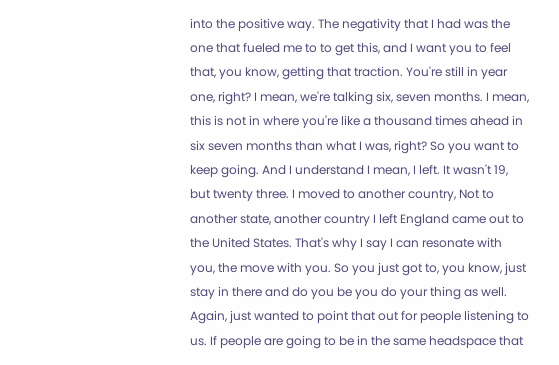into the positive way. The negativity that I had was the one that fueled me to to get this, and I want you to feel that, you know, getting that traction. You're still in year one, right? I mean, we're talking six, seven months. I mean, this is not in where you're like a thousand times ahead in six seven months than what I was, right? So you want to keep going. And I understand I mean, I left. It wasn't 19, but twenty three. I moved to another country, Not to another state, another country I left England came out to the United States. That's why I say I can resonate with you, the move with you. So you just got to, you know, just stay in there and do you be you do your thing as well. Again, just wanted to point that out for people listening to us. If people are going to be in the same headspace that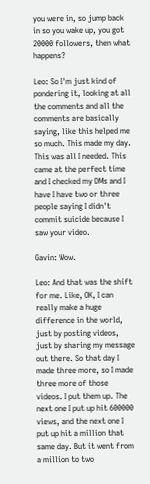you were in, so jump back in so you wake up, you got 20000 followers, then what happens?

Leo: So I'm just kind of pondering it, looking at all the comments and all the comments are basically saying, like this helped me so much. This made my day. This was all I needed. This came at the perfect time and I checked my DMs and I have I have two or three people saying I didn't commit suicide because I saw your video.

Gavin: Wow.

Leo: And that was the shift for me. Like, OK, I can really make a huge difference in the world, just by posting videos, just by sharing my message out there. So that day I made three more, so I made three more of those videos. I put them up. The next one I put up hit 600000 views, and the next one I put up hit a million that same day. But it went from a million to two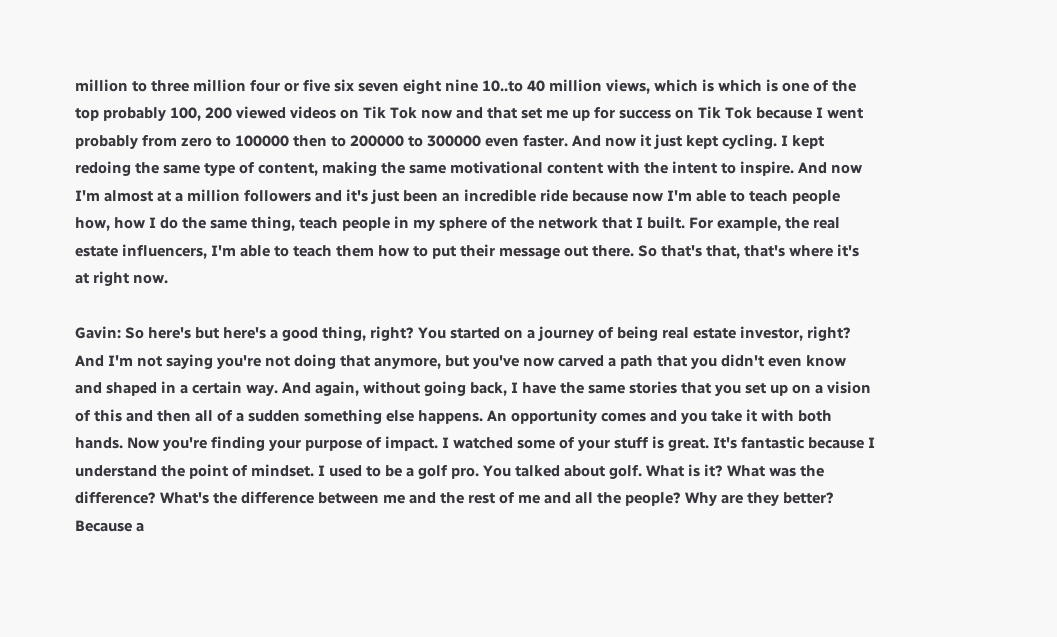million to three million four or five six seven eight nine 10..to 40 million views, which is which is one of the top probably 100, 200 viewed videos on Tik Tok now and that set me up for success on Tik Tok because I went probably from zero to 100000 then to 200000 to 300000 even faster. And now it just kept cycling. I kept redoing the same type of content, making the same motivational content with the intent to inspire. And now I'm almost at a million followers and it's just been an incredible ride because now I'm able to teach people how, how I do the same thing, teach people in my sphere of the network that I built. For example, the real estate influencers, I'm able to teach them how to put their message out there. So that's that, that's where it's at right now.

Gavin: So here's but here's a good thing, right? You started on a journey of being real estate investor, right? And I'm not saying you're not doing that anymore, but you've now carved a path that you didn't even know and shaped in a certain way. And again, without going back, I have the same stories that you set up on a vision of this and then all of a sudden something else happens. An opportunity comes and you take it with both hands. Now you're finding your purpose of impact. I watched some of your stuff is great. It's fantastic because I understand the point of mindset. I used to be a golf pro. You talked about golf. What is it? What was the difference? What's the difference between me and the rest of me and all the people? Why are they better? Because a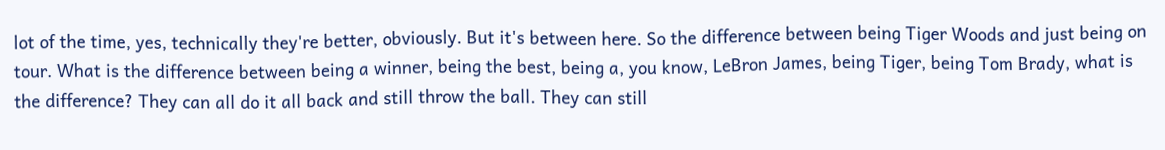lot of the time, yes, technically they're better, obviously. But it's between here. So the difference between being Tiger Woods and just being on tour. What is the difference between being a winner, being the best, being a, you know, LeBron James, being Tiger, being Tom Brady, what is the difference? They can all do it all back and still throw the ball. They can still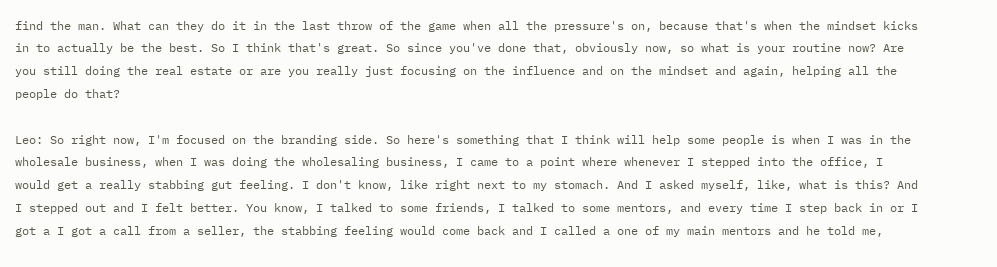find the man. What can they do it in the last throw of the game when all the pressure's on, because that's when the mindset kicks in to actually be the best. So I think that's great. So since you've done that, obviously now, so what is your routine now? Are you still doing the real estate or are you really just focusing on the influence and on the mindset and again, helping all the people do that?

Leo: So right now, I'm focused on the branding side. So here's something that I think will help some people is when I was in the wholesale business, when I was doing the wholesaling business, I came to a point where whenever I stepped into the office, I would get a really stabbing gut feeling. I don't know, like right next to my stomach. And I asked myself, like, what is this? And I stepped out and I felt better. You know, I talked to some friends, I talked to some mentors, and every time I step back in or I got a I got a call from a seller, the stabbing feeling would come back and I called a one of my main mentors and he told me,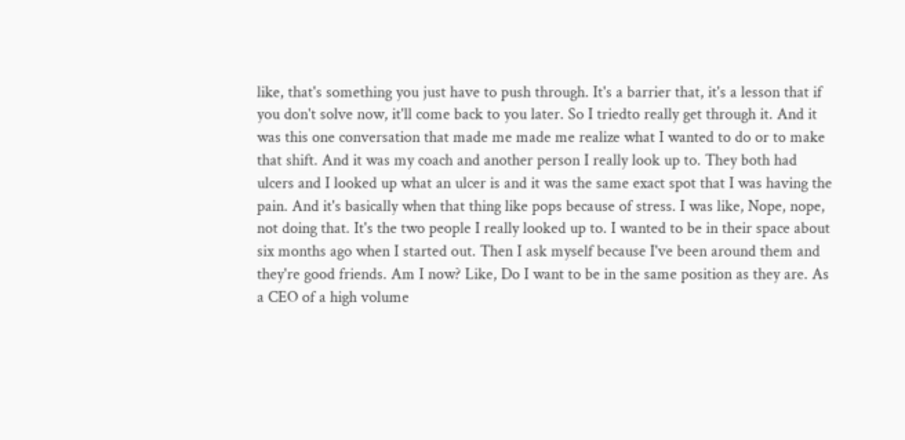like, that's something you just have to push through. It's a barrier that, it's a lesson that if you don't solve now, it'll come back to you later. So I triedto really get through it. And it was this one conversation that made me made me realize what I wanted to do or to make that shift. And it was my coach and another person I really look up to. They both had ulcers and I looked up what an ulcer is and it was the same exact spot that I was having the pain. And it's basically when that thing like pops because of stress. I was like, Nope, nope, not doing that. It's the two people I really looked up to. I wanted to be in their space about six months ago when I started out. Then I ask myself because I've been around them and they're good friends. Am I now? Like, Do I want to be in the same position as they are. As a CEO of a high volume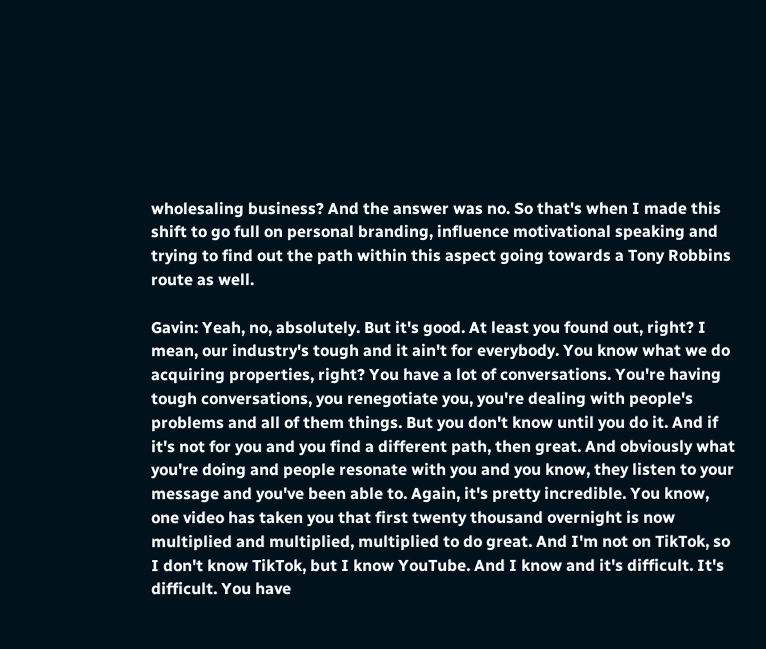wholesaling business? And the answer was no. So that's when I made this shift to go full on personal branding, influence motivational speaking and trying to find out the path within this aspect going towards a Tony Robbins route as well.

Gavin: Yeah, no, absolutely. But it's good. At least you found out, right? I mean, our industry's tough and it ain't for everybody. You know what we do acquiring properties, right? You have a lot of conversations. You're having tough conversations, you renegotiate you, you're dealing with people's problems and all of them things. But you don't know until you do it. And if it's not for you and you find a different path, then great. And obviously what you're doing and people resonate with you and you know, they listen to your message and you've been able to. Again, it's pretty incredible. You know, one video has taken you that first twenty thousand overnight is now multiplied and multiplied, multiplied to do great. And I'm not on TikTok, so I don't know TikTok, but I know YouTube. And I know and it's difficult. It's difficult. You have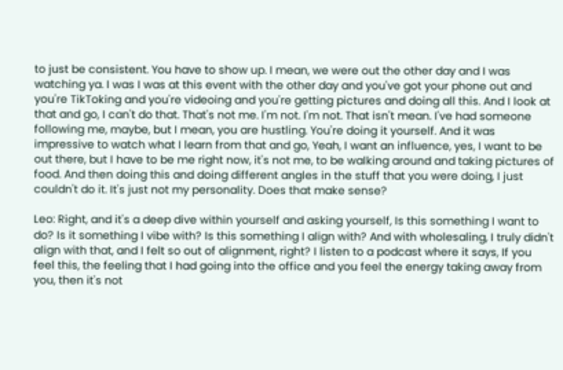to just be consistent. You have to show up. I mean, we were out the other day and I was watching ya. I was I was at this event with the other day and you've got your phone out and you're TikToking and you're videoing and you're getting pictures and doing all this. And I look at that and go, I can't do that. That's not me. I'm not. I'm not. That isn't mean. I've had someone following me, maybe, but I mean, you are hustling. You're doing it yourself. And it was impressive to watch what I learn from that and go, Yeah, I want an influence, yes, I want to be out there, but I have to be me right now, it's not me, to be walking around and taking pictures of food. And then doing this and doing different angles in the stuff that you were doing, I just couldn't do it. It's just not my personality. Does that make sense?

Leo: Right, and it's a deep dive within yourself and asking yourself, Is this something I want to do? Is it something I vibe with? Is this something I align with? And with wholesaling, I truly didn't align with that, and I felt so out of alignment, right? I listen to a podcast where it says, If you feel this, the feeling that I had going into the office and you feel the energy taking away from you, then it's not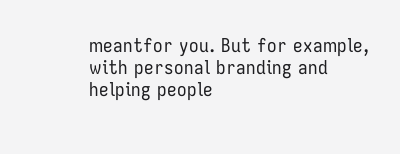meantfor you. But for example, with personal branding and helping people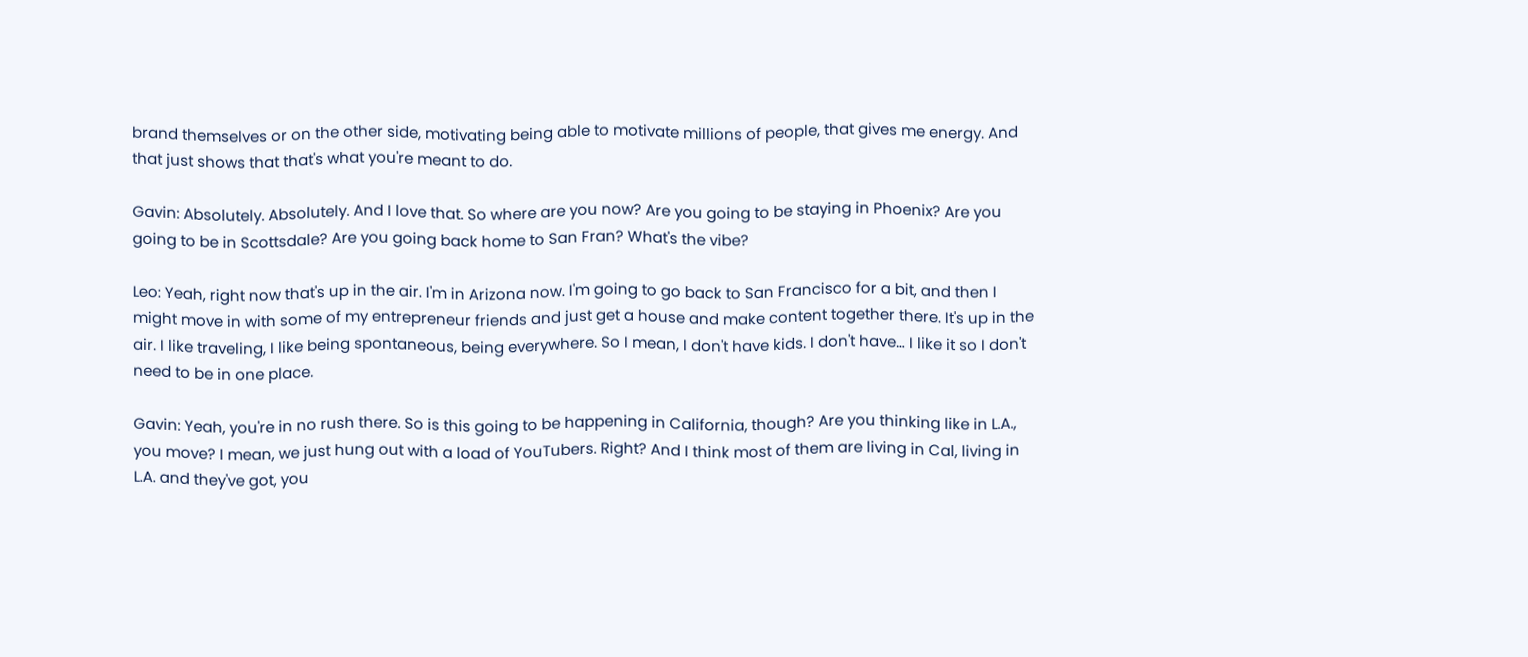brand themselves or on the other side, motivating being able to motivate millions of people, that gives me energy. And that just shows that that's what you're meant to do.

Gavin: Absolutely. Absolutely. And I love that. So where are you now? Are you going to be staying in Phoenix? Are you going to be in Scottsdale? Are you going back home to San Fran? What's the vibe?

Leo: Yeah, right now that's up in the air. I'm in Arizona now. I'm going to go back to San Francisco for a bit, and then I might move in with some of my entrepreneur friends and just get a house and make content together there. It's up in the air. I like traveling, I like being spontaneous, being everywhere. So I mean, I don't have kids. I don't have… I like it so I don't need to be in one place.

Gavin: Yeah, you're in no rush there. So is this going to be happening in California, though? Are you thinking like in L.A., you move? I mean, we just hung out with a load of YouTubers. Right? And I think most of them are living in Cal, living in L.A. and they've got, you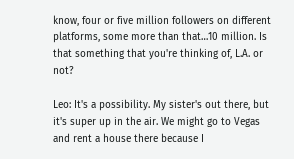know, four or five million followers on different platforms, some more than that…10 million. Is that something that you're thinking of, L.A. or not?

Leo: It's a possibility. My sister's out there, but it's super up in the air. We might go to Vegas and rent a house there because I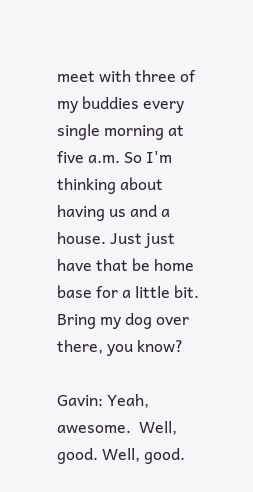meet with three of my buddies every single morning at five a.m. So I'm thinking about having us and a house. Just just have that be home base for a little bit. Bring my dog over there, you know?

Gavin: Yeah, awesome.  Well, good. Well, good.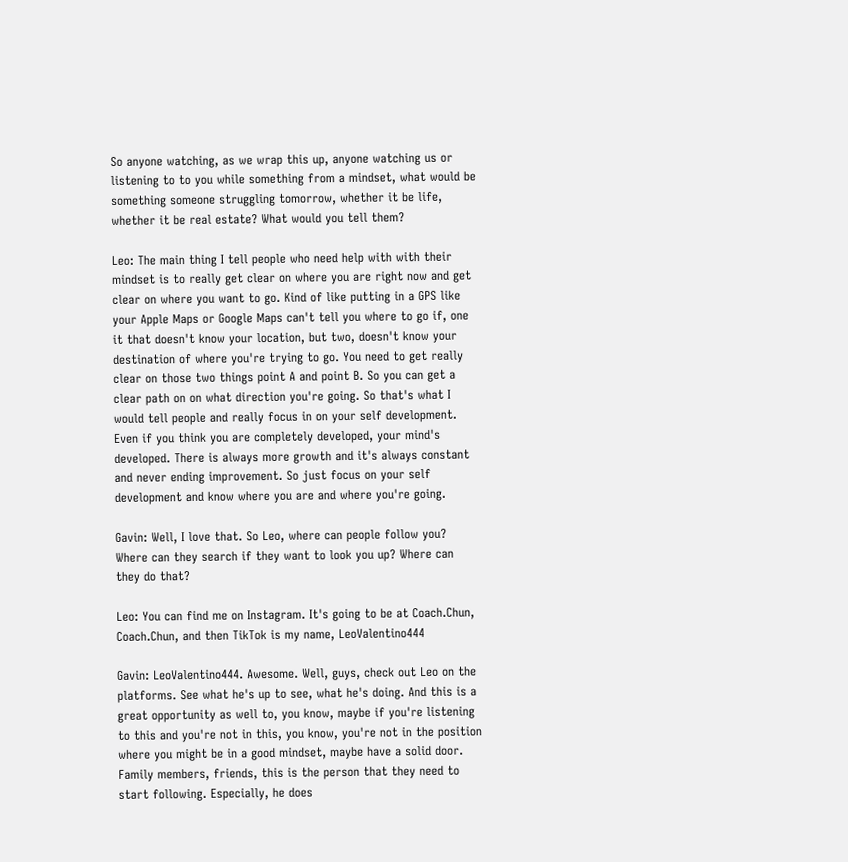So anyone watching, as we wrap this up, anyone watching us or listening to to you while something from a mindset, what would be something someone struggling tomorrow, whether it be life, whether it be real estate? What would you tell them?

Leo: The main thing I tell people who need help with with their mindset is to really get clear on where you are right now and get clear on where you want to go. Kind of like putting in a GPS like your Apple Maps or Google Maps can't tell you where to go if, one it that doesn't know your location, but two, doesn't know your destination of where you're trying to go. You need to get really clear on those two things point A and point B. So you can get a clear path on on what direction you're going. So that's what I would tell people and really focus in on your self development. Even if you think you are completely developed, your mind's developed. There is always more growth and it's always constant and never ending improvement. So just focus on your self development and know where you are and where you're going.

Gavin: Well, I love that. So Leo, where can people follow you? Where can they search if they want to look you up? Where can they do that?

Leo: You can find me on Instagram. It's going to be at Coach.Chun, Coach.Chun, and then TikTok is my name, LeoValentino444

Gavin: LeoValentino444. Awesome. Well, guys, check out Leo on the platforms. See what he's up to see, what he's doing. And this is a great opportunity as well to, you know, maybe if you're listening to this and you're not in this, you know, you're not in the position where you might be in a good mindset, maybe have a solid door. Family members, friends, this is the person that they need to start following. Especially, he does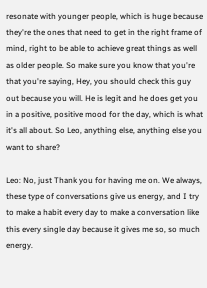resonate with younger people, which is huge because they're the ones that need to get in the right frame of mind, right to be able to achieve great things as well as older people. So make sure you know that you're that you're saying, Hey, you should check this guy out because you will. He is legit and he does get you in a positive, positive mood for the day, which is what it's all about. So Leo, anything else, anything else you want to share?

Leo: No, just Thank you for having me on. We always, these type of conversations give us energy, and I try to make a habit every day to make a conversation like this every single day because it gives me so, so much energy.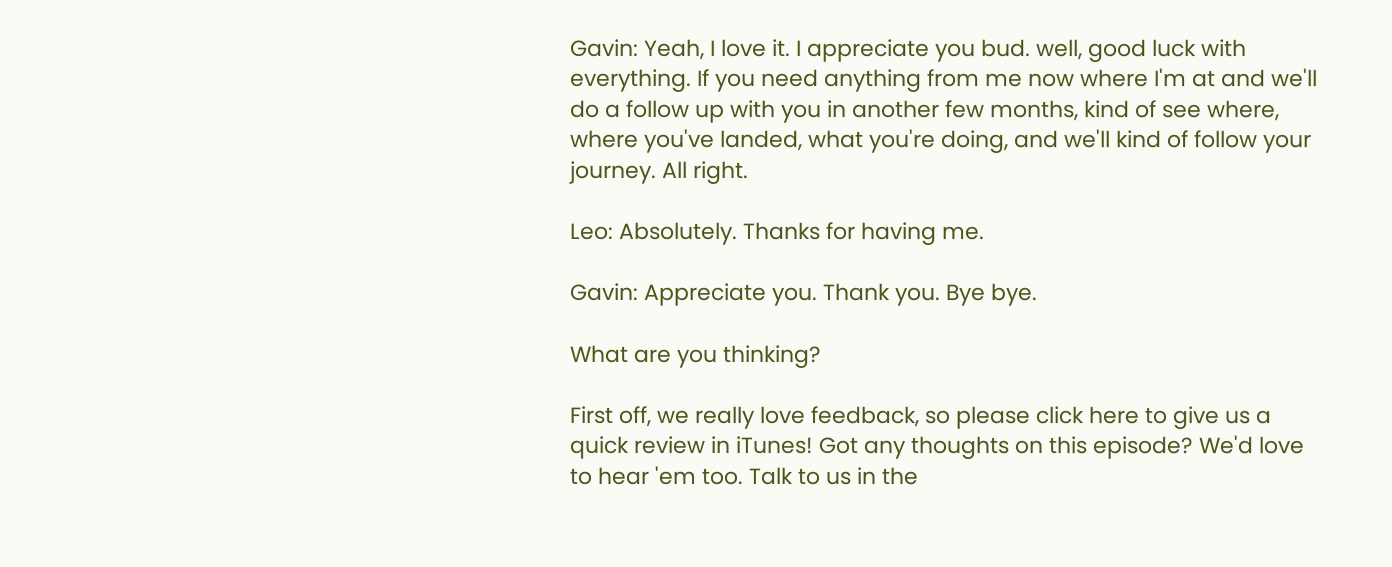Gavin: Yeah, I love it. I appreciate you bud. well, good luck with everything. If you need anything from me now where I'm at and we'll do a follow up with you in another few months, kind of see where, where you've landed, what you're doing, and we'll kind of follow your journey. All right.

Leo: Absolutely. Thanks for having me.

Gavin: Appreciate you. Thank you. Bye bye.

What are you thinking?

First off, we really love feedback, so please click here to give us a quick review in iTunes! Got any thoughts on this episode? We'd love to hear 'em too. Talk to us in the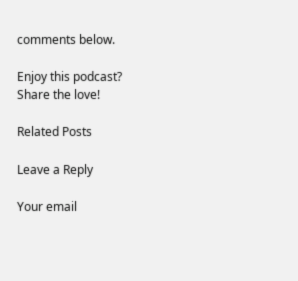comments below.

Enjoy this podcast? Share the love!

Related Posts

Leave a Reply

Your email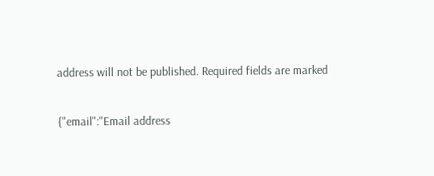address will not be published. Required fields are marked

{"email":"Email address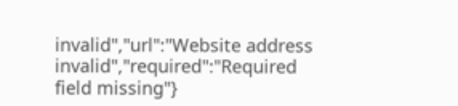invalid","url":"Website address invalid","required":"Required field missing"}